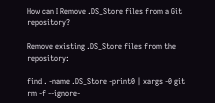How can I Remove .DS_Store files from a Git repository?

Remove existing .DS_Store files from the repository:

find . -name .DS_Store -print0 | xargs -0 git rm -f --ignore-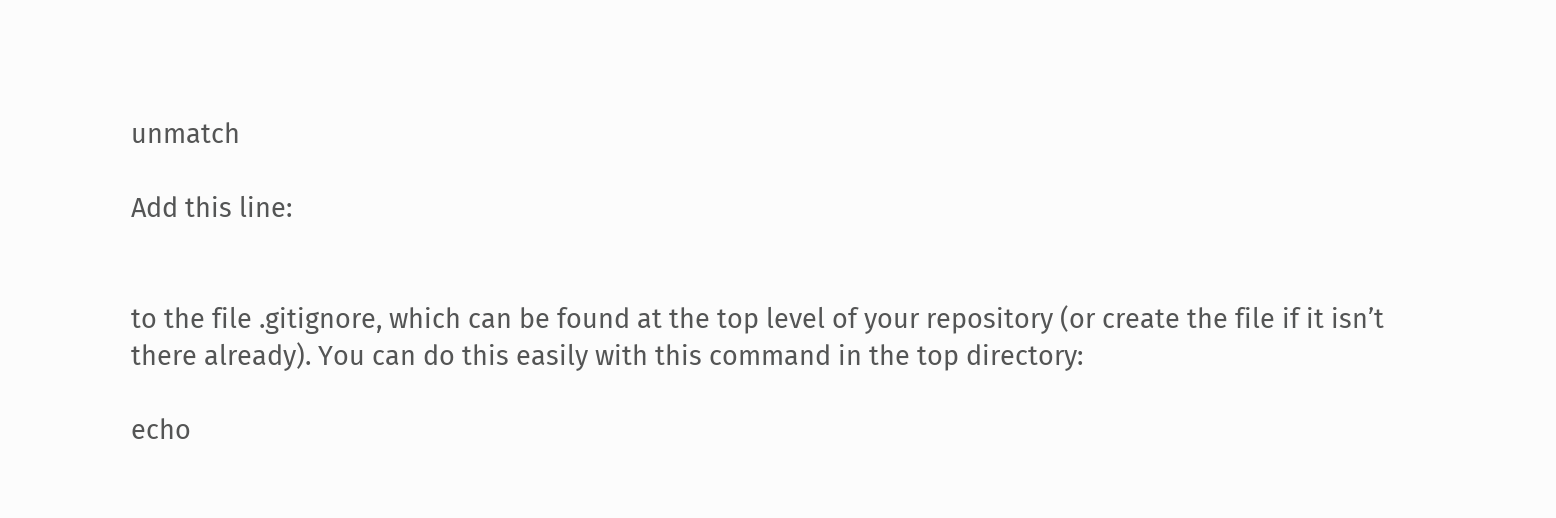unmatch

Add this line:


to the file .gitignore, which can be found at the top level of your repository (or create the file if it isn’t there already). You can do this easily with this command in the top directory:

echo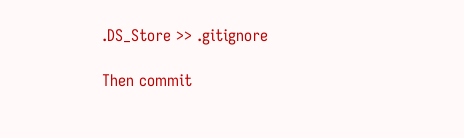.DS_Store >> .gitignore

Then commit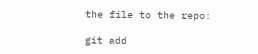the file to the repo:

git add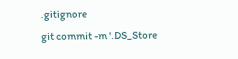.gitignore
git commit -m '.DS_Store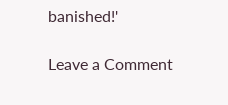banished!'

Leave a Comment